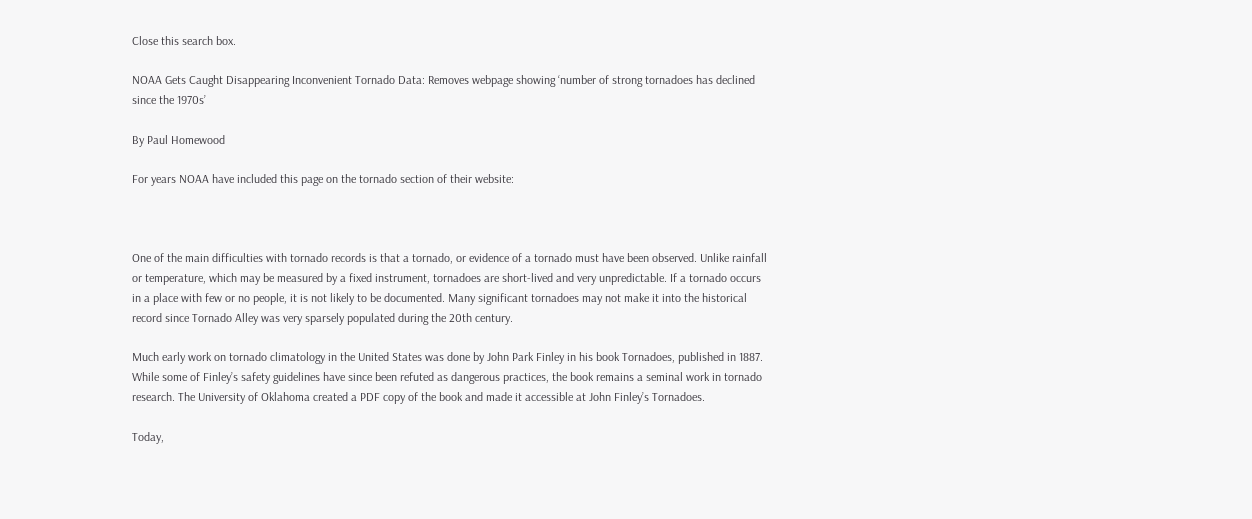Close this search box.

NOAA Gets Caught Disappearing Inconvenient Tornado Data: Removes webpage showing ‘number of strong tornadoes has declined since the 1970s’

By Paul Homewood

For years NOAA have included this page on the tornado section of their website:



One of the main difficulties with tornado records is that a tornado, or evidence of a tornado must have been observed. Unlike rainfall or temperature, which may be measured by a fixed instrument, tornadoes are short-lived and very unpredictable. If a tornado occurs in a place with few or no people, it is not likely to be documented. Many significant tornadoes may not make it into the historical record since Tornado Alley was very sparsely populated during the 20th century.

Much early work on tornado climatology in the United States was done by John Park Finley in his book Tornadoes, published in 1887. While some of Finley’s safety guidelines have since been refuted as dangerous practices, the book remains a seminal work in tornado research. The University of Oklahoma created a PDF copy of the book and made it accessible at John Finley’s Tornadoes.

Today,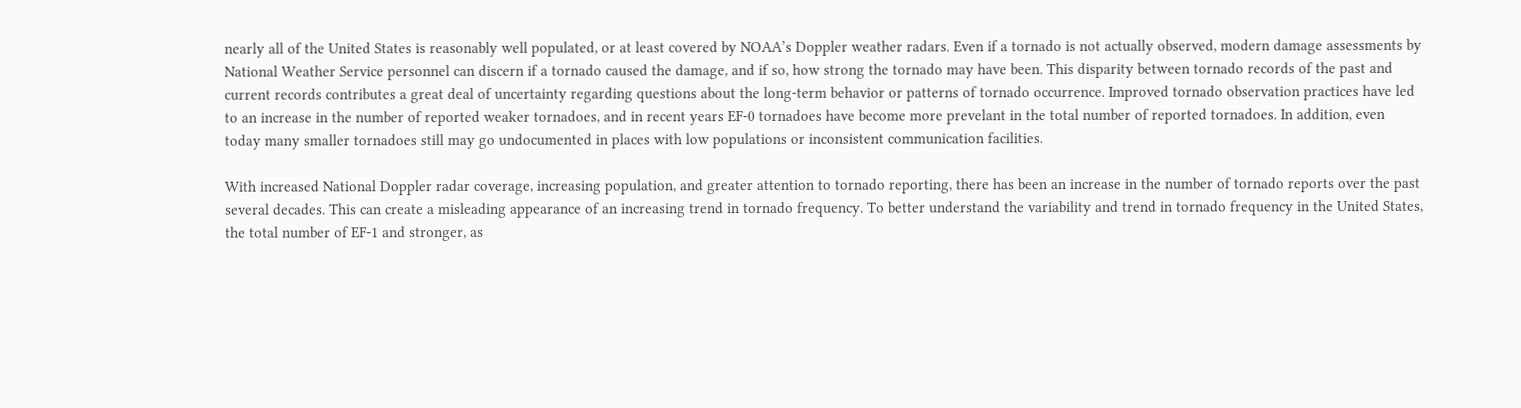nearly all of the United States is reasonably well populated, or at least covered by NOAA’s Doppler weather radars. Even if a tornado is not actually observed, modern damage assessments by National Weather Service personnel can discern if a tornado caused the damage, and if so, how strong the tornado may have been. This disparity between tornado records of the past and current records contributes a great deal of uncertainty regarding questions about the long-term behavior or patterns of tornado occurrence. Improved tornado observation practices have led to an increase in the number of reported weaker tornadoes, and in recent years EF-0 tornadoes have become more prevelant in the total number of reported tornadoes. In addition, even today many smaller tornadoes still may go undocumented in places with low populations or inconsistent communication facilities.

With increased National Doppler radar coverage, increasing population, and greater attention to tornado reporting, there has been an increase in the number of tornado reports over the past several decades. This can create a misleading appearance of an increasing trend in tornado frequency. To better understand the variability and trend in tornado frequency in the United States, the total number of EF-1 and stronger, as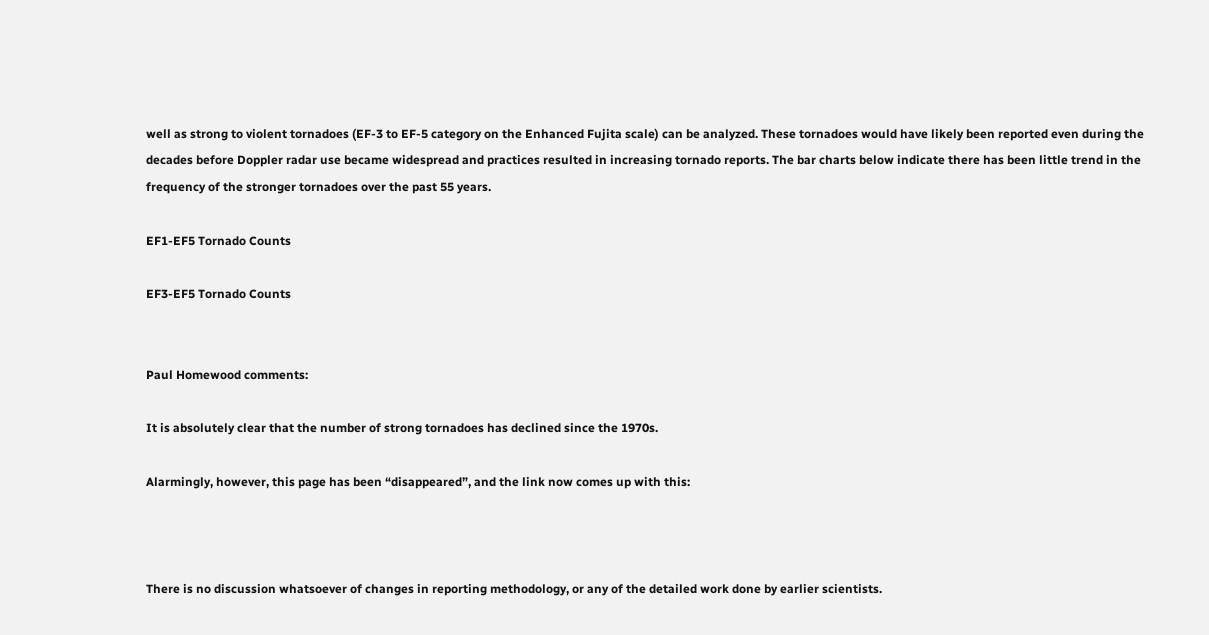well as strong to violent tornadoes (EF-3 to EF-5 category on the Enhanced Fujita scale) can be analyzed. These tornadoes would have likely been reported even during the decades before Doppler radar use became widespread and practices resulted in increasing tornado reports. The bar charts below indicate there has been little trend in the frequency of the stronger tornadoes over the past 55 years.

EF1-EF5 Tornado Counts

EF3-EF5 Tornado Counts


Paul Homewood comments:

It is absolutely clear that the number of strong tornadoes has declined since the 1970s.

Alarmingly, however, this page has been “disappeared”, and the link now comes up with this:



There is no discussion whatsoever of changes in reporting methodology, or any of the detailed work done by earlier scientists.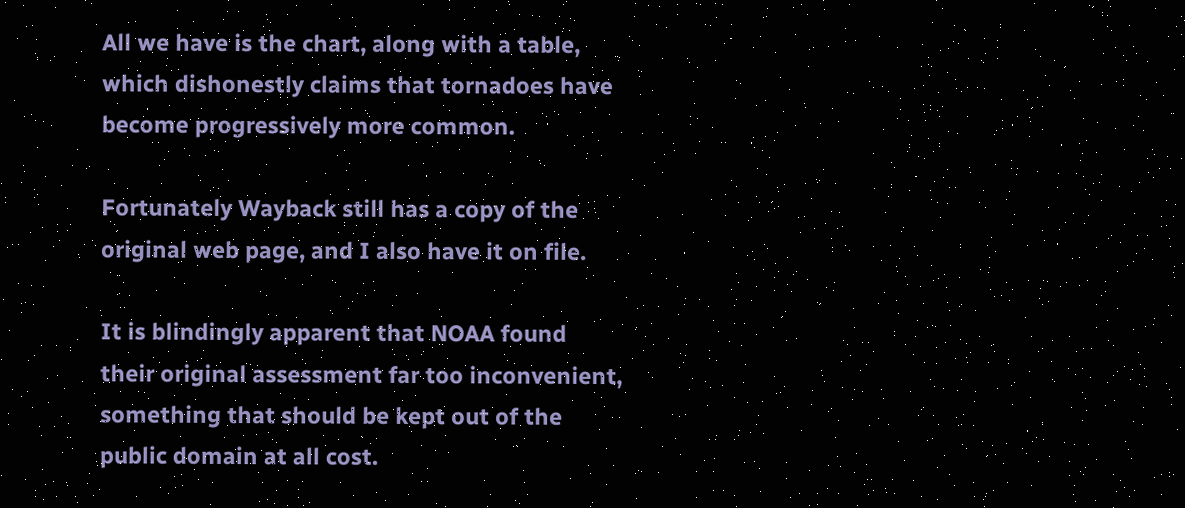All we have is the chart, along with a table, which dishonestly claims that tornadoes have become progressively more common.

Fortunately Wayback still has a copy of the original web page, and I also have it on file.

It is blindingly apparent that NOAA found their original assessment far too inconvenient, something that should be kept out of the public domain at all cost.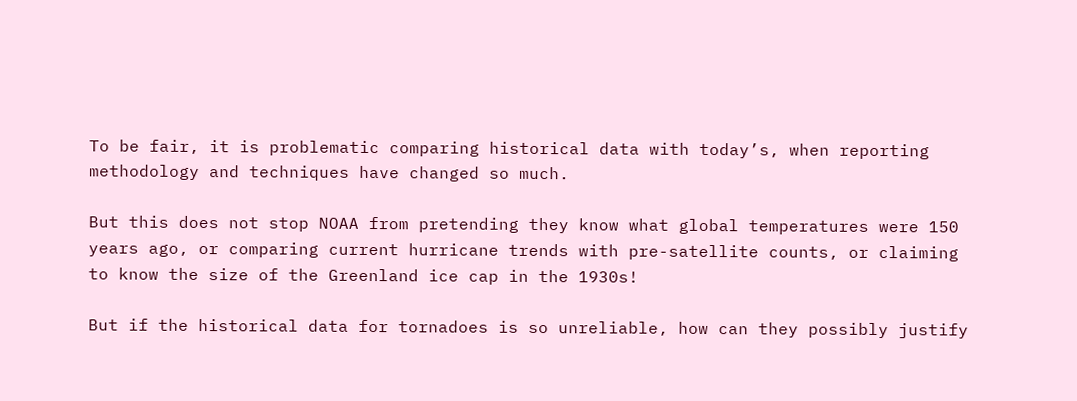To be fair, it is problematic comparing historical data with today’s, when reporting methodology and techniques have changed so much.

But this does not stop NOAA from pretending they know what global temperatures were 150 years ago, or comparing current hurricane trends with pre-satellite counts, or claiming to know the size of the Greenland ice cap in the 1930s!

But if the historical data for tornadoes is so unreliable, how can they possibly justify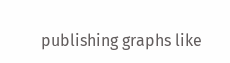publishing graphs like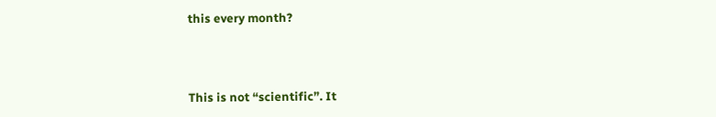this every month?



This is not “scientific”. It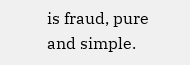is fraud, pure and simple.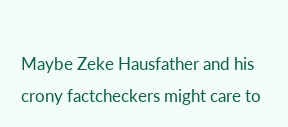Maybe Zeke Hausfather and his crony factcheckers might care to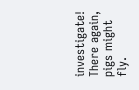investigate! There again, pigs might fly.